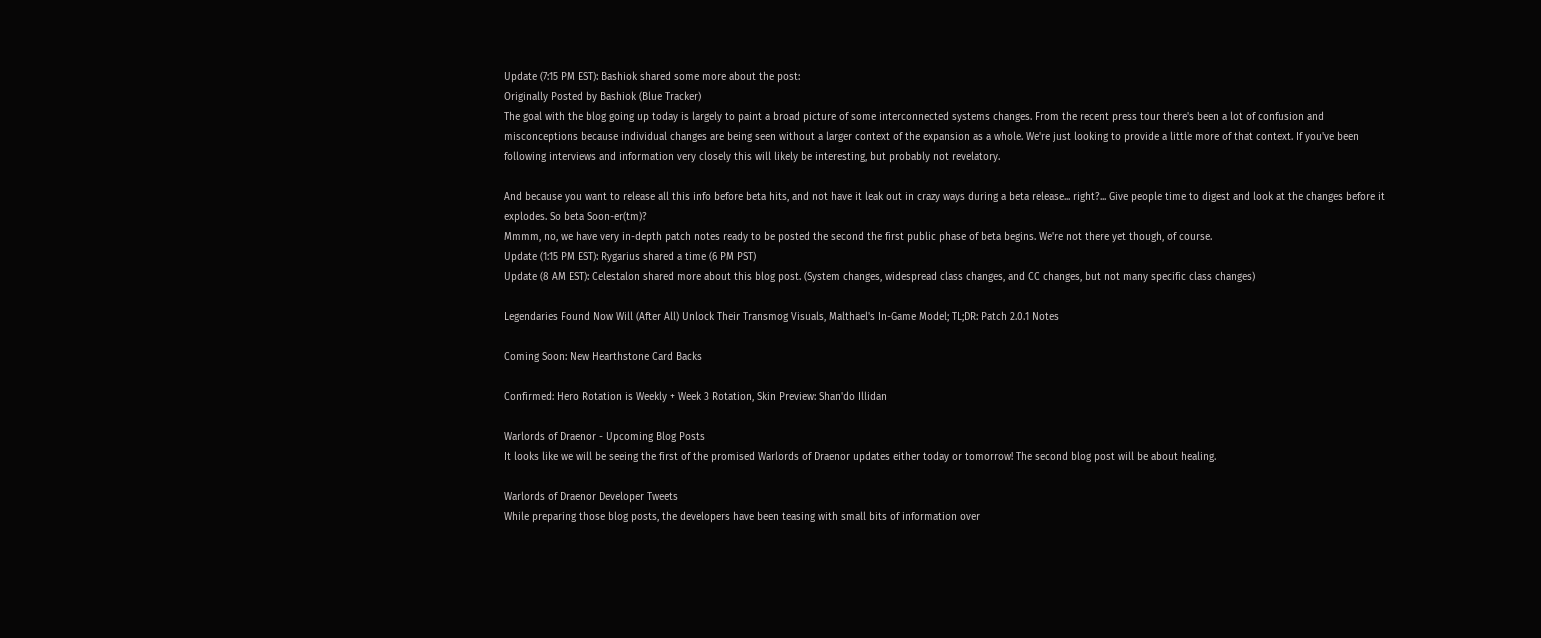Update (7:15 PM EST): Bashiok shared some more about the post:
Originally Posted by Bashiok (Blue Tracker)
The goal with the blog going up today is largely to paint a broad picture of some interconnected systems changes. From the recent press tour there's been a lot of confusion and misconceptions because individual changes are being seen without a larger context of the expansion as a whole. We're just looking to provide a little more of that context. If you've been following interviews and information very closely this will likely be interesting, but probably not revelatory.

And because you want to release all this info before beta hits, and not have it leak out in crazy ways during a beta release... right?... Give people time to digest and look at the changes before it explodes. So beta Soon-er(tm)?
Mmmm, no, we have very in-depth patch notes ready to be posted the second the first public phase of beta begins. We're not there yet though, of course.
Update (1:15 PM EST): Rygarius shared a time (6 PM PST)
Update (8 AM EST): Celestalon shared more about this blog post. (System changes, widespread class changes, and CC changes, but not many specific class changes)

Legendaries Found Now Will (After All) Unlock Their Transmog Visuals, Malthael's In-Game Model; TL;DR: Patch 2.0.1 Notes

Coming Soon: New Hearthstone Card Backs

Confirmed: Hero Rotation is Weekly + Week 3 Rotation, Skin Preview: Shan'do Illidan

Warlords of Draenor - Upcoming Blog Posts
It looks like we will be seeing the first of the promised Warlords of Draenor updates either today or tomorrow! The second blog post will be about healing.

Warlords of Draenor Developer Tweets
While preparing those blog posts, the developers have been teasing with small bits of information over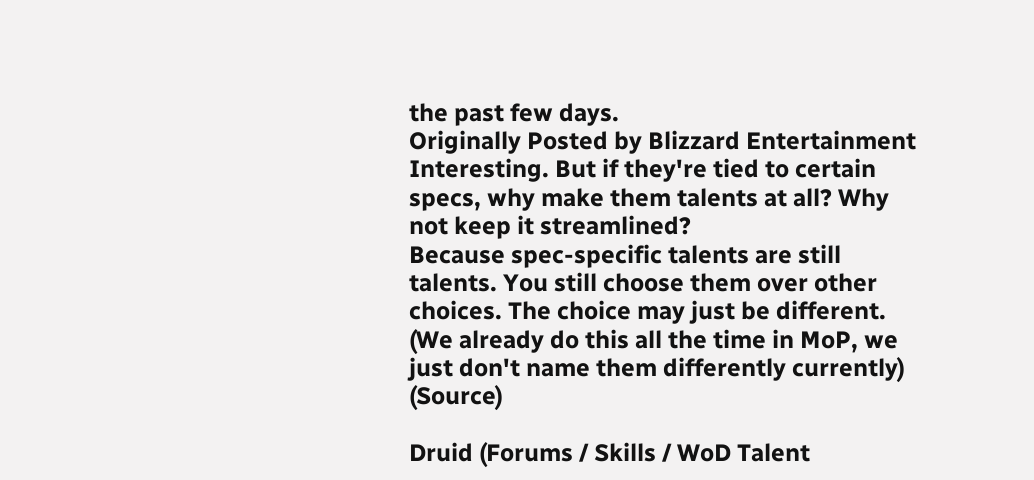the past few days.
Originally Posted by Blizzard Entertainment
Interesting. But if they're tied to certain specs, why make them talents at all? Why not keep it streamlined?
Because spec-specific talents are still talents. You still choose them over other choices. The choice may just be different.
(We already do this all the time in MoP, we just don't name them differently currently) (Source)

Druid (Forums / Skills / WoD Talent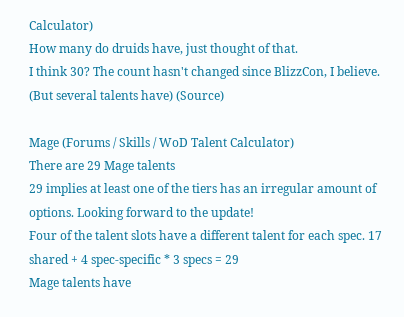Calculator)
How many do druids have, just thought of that.
I think 30? The count hasn't changed since BlizzCon, I believe. (But several talents have) (Source)

Mage (Forums / Skills / WoD Talent Calculator)
There are 29 Mage talents
29 implies at least one of the tiers has an irregular amount of options. Looking forward to the update!
Four of the talent slots have a different talent for each spec. 17 shared + 4 spec-specific * 3 specs = 29
Mage talents have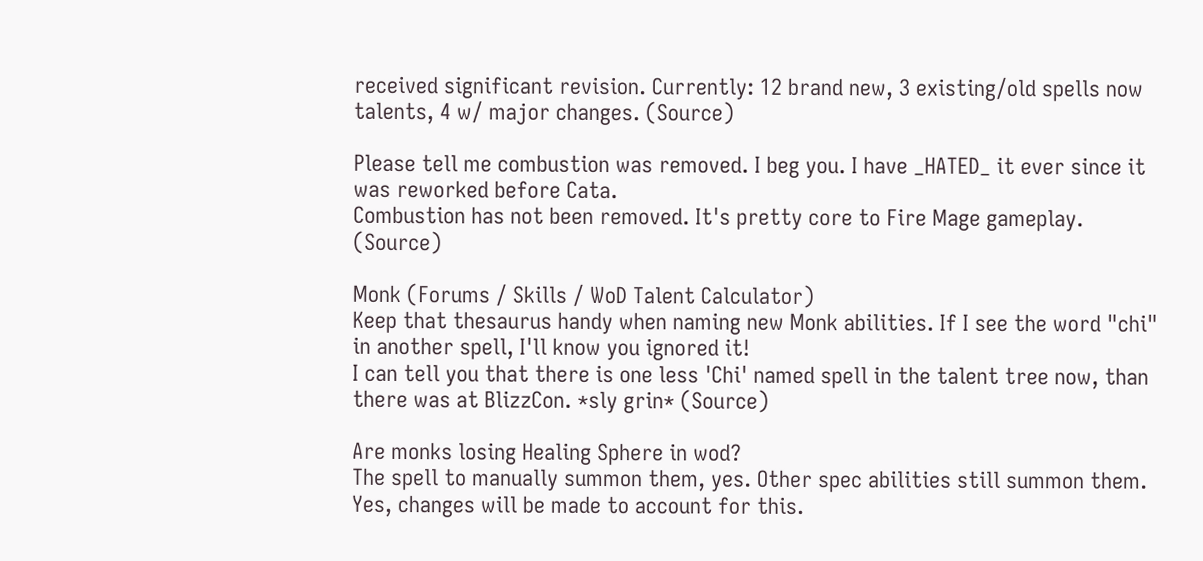received significant revision. Currently: 12 brand new, 3 existing/old spells now talents, 4 w/ major changes. (Source)

Please tell me combustion was removed. I beg you. I have _HATED_ it ever since it was reworked before Cata.
Combustion has not been removed. It's pretty core to Fire Mage gameplay. (Source)

Monk (Forums / Skills / WoD Talent Calculator)
Keep that thesaurus handy when naming new Monk abilities. If I see the word "chi" in another spell, I'll know you ignored it!
I can tell you that there is one less 'Chi' named spell in the talent tree now, than there was at BlizzCon. *sly grin* (Source)

Are monks losing Healing Sphere in wod?
The spell to manually summon them, yes. Other spec abilities still summon them. Yes, changes will be made to account for this.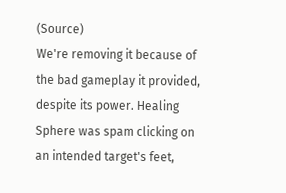(Source)
We're removing it because of the bad gameplay it provided, despite its power. Healing Sphere was spam clicking on an intended target's feet,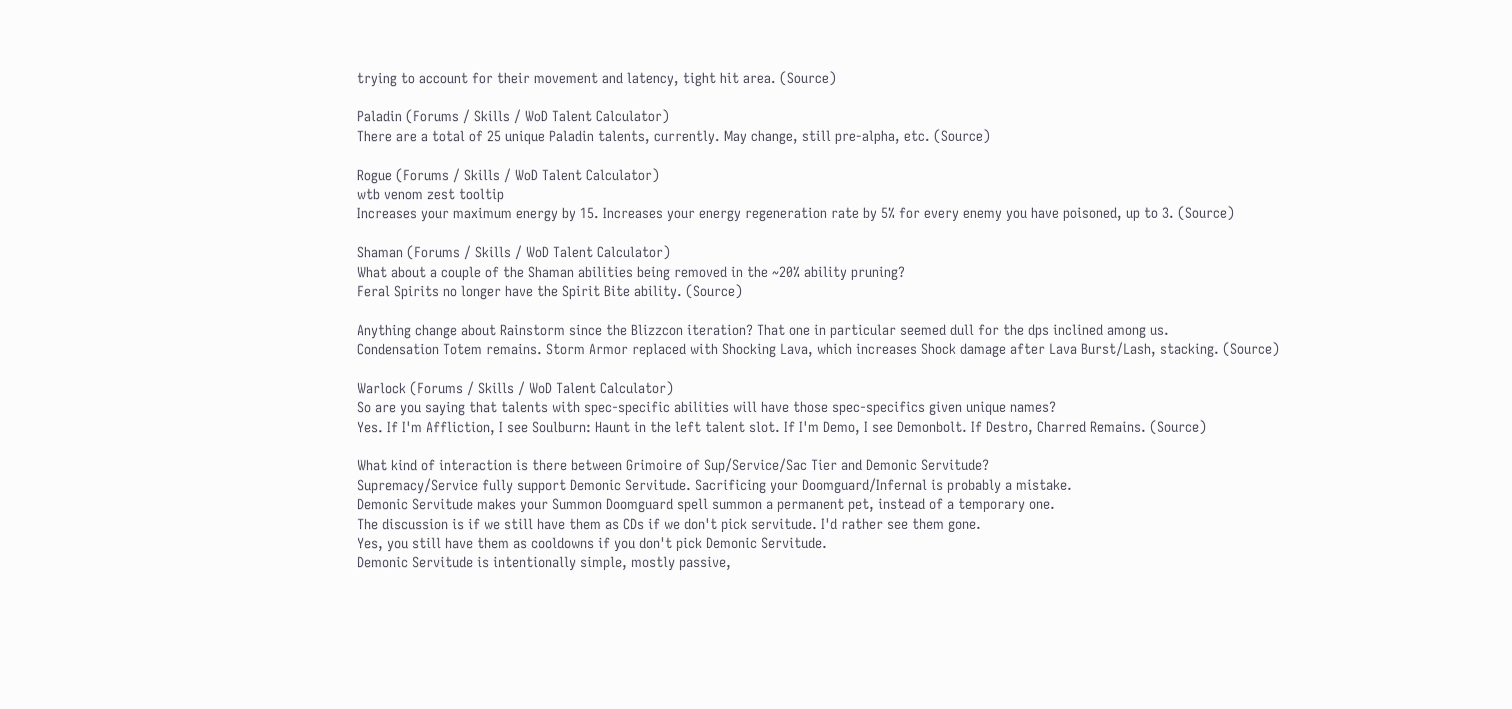trying to account for their movement and latency, tight hit area. (Source)

Paladin (Forums / Skills / WoD Talent Calculator)
There are a total of 25 unique Paladin talents, currently. May change, still pre-alpha, etc. (Source)

Rogue (Forums / Skills / WoD Talent Calculator)
wtb venom zest tooltip
Increases your maximum energy by 15. Increases your energy regeneration rate by 5% for every enemy you have poisoned, up to 3. (Source)

Shaman (Forums / Skills / WoD Talent Calculator)
What about a couple of the Shaman abilities being removed in the ~20% ability pruning?
Feral Spirits no longer have the Spirit Bite ability. (Source)

Anything change about Rainstorm since the Blizzcon iteration? That one in particular seemed dull for the dps inclined among us.
Condensation Totem remains. Storm Armor replaced with Shocking Lava, which increases Shock damage after Lava Burst/Lash, stacking. (Source)

Warlock (Forums / Skills / WoD Talent Calculator)
So are you saying that talents with spec-specific abilities will have those spec-specifics given unique names?
Yes. If I'm Affliction, I see Soulburn: Haunt in the left talent slot. If I'm Demo, I see Demonbolt. If Destro, Charred Remains. (Source)

What kind of interaction is there between Grimoire of Sup/Service/Sac Tier and Demonic Servitude?
Supremacy/Service fully support Demonic Servitude. Sacrificing your Doomguard/Infernal is probably a mistake.
Demonic Servitude makes your Summon Doomguard spell summon a permanent pet, instead of a temporary one.
The discussion is if we still have them as CDs if we don't pick servitude. I'd rather see them gone.
Yes, you still have them as cooldowns if you don't pick Demonic Servitude.
Demonic Servitude is intentionally simple, mostly passive,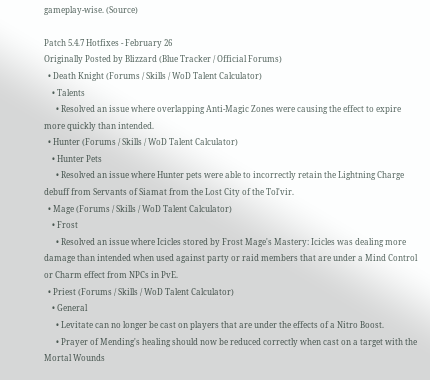gameplay-wise. (Source)

Patch 5.4.7 Hotfixes - February 26
Originally Posted by Blizzard (Blue Tracker / Official Forums)
  • Death Knight (Forums / Skills / WoD Talent Calculator)
    • Talents
      • Resolved an issue where overlapping Anti-Magic Zones were causing the effect to expire more quickly than intended.
  • Hunter (Forums / Skills / WoD Talent Calculator)
    • Hunter Pets
      • Resolved an issue where Hunter pets were able to incorrectly retain the Lightning Charge debuff from Servants of Siamat from the Lost City of the Tol'vir.
  • Mage (Forums / Skills / WoD Talent Calculator)
    • Frost
      • Resolved an issue where Icicles stored by Frost Mage's Mastery: Icicles was dealing more damage than intended when used against party or raid members that are under a Mind Control or Charm effect from NPCs in PvE.
  • Priest (Forums / Skills / WoD Talent Calculator)
    • General
      • Levitate can no longer be cast on players that are under the effects of a Nitro Boost.
      • Prayer of Mending's healing should now be reduced correctly when cast on a target with the Mortal Wounds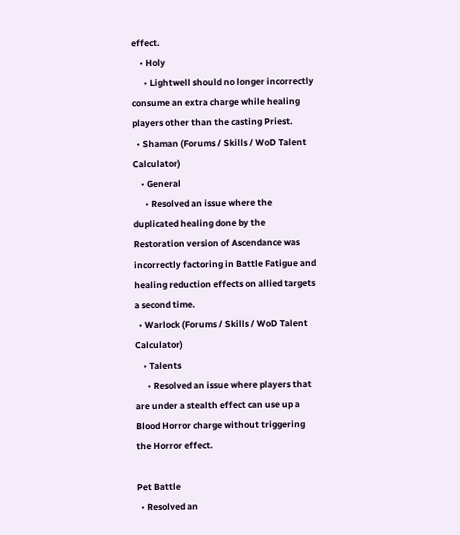effect.
    • Holy
      • Lightwell should no longer incorrectly consume an extra charge while healing players other than the casting Priest.
  • Shaman (Forums / Skills / WoD Talent Calculator)
    • General
      • Resolved an issue where the duplicated healing done by the Restoration version of Ascendance was incorrectly factoring in Battle Fatigue and healing reduction effects on allied targets a second time.
  • Warlock (Forums / Skills / WoD Talent Calculator)
    • Talents
      • Resolved an issue where players that are under a stealth effect can use up a Blood Horror charge without triggering the Horror effect.

Pet Battle
  • Resolved an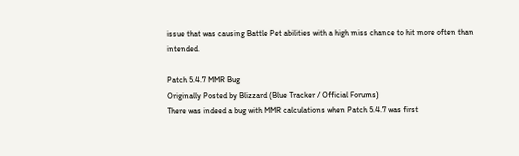issue that was causing Battle Pet abilities with a high miss chance to hit more often than intended.

Patch 5.4.7 MMR Bug
Originally Posted by Blizzard (Blue Tracker / Official Forums)
There was indeed a bug with MMR calculations when Patch 5.4.7 was first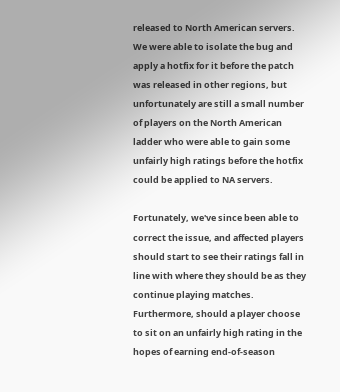released to North American servers. We were able to isolate the bug and apply a hotfix for it before the patch was released in other regions, but unfortunately are still a small number of players on the North American ladder who were able to gain some unfairly high ratings before the hotfix could be applied to NA servers.

Fortunately, we've since been able to correct the issue, and affected players should start to see their ratings fall in line with where they should be as they continue playing matches. Furthermore, should a player choose to sit on an unfairly high rating in the hopes of earning end-of-season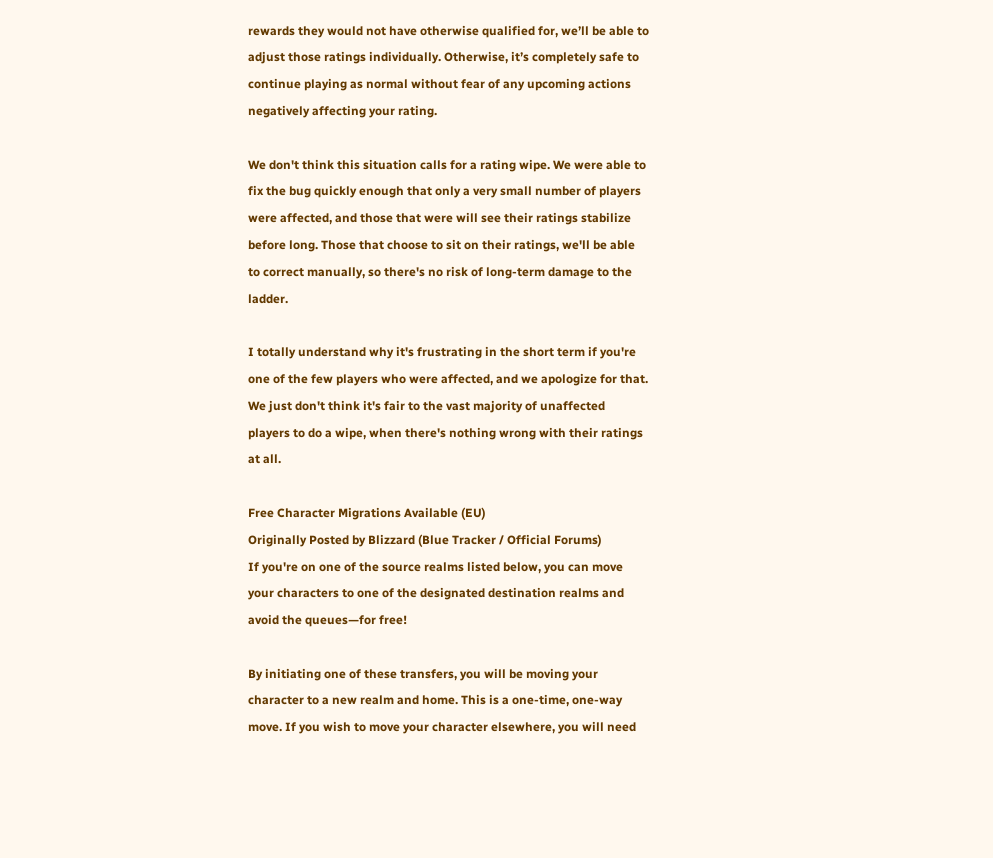rewards they would not have otherwise qualified for, we’ll be able to adjust those ratings individually. Otherwise, it’s completely safe to continue playing as normal without fear of any upcoming actions negatively affecting your rating.

We don't think this situation calls for a rating wipe. We were able to fix the bug quickly enough that only a very small number of players were affected, and those that were will see their ratings stabilize before long. Those that choose to sit on their ratings, we'll be able to correct manually, so there's no risk of long-term damage to the ladder.

I totally understand why it's frustrating in the short term if you're one of the few players who were affected, and we apologize for that. We just don't think it's fair to the vast majority of unaffected players to do a wipe, when there's nothing wrong with their ratings at all.

Free Character Migrations Available (EU)
Originally Posted by Blizzard (Blue Tracker / Official Forums)
If you're on one of the source realms listed below, you can move your characters to one of the designated destination realms and avoid the queues—for free!

By initiating one of these transfers, you will be moving your character to a new realm and home. This is a one-time, one-way move. If you wish to move your character elsewhere, you will need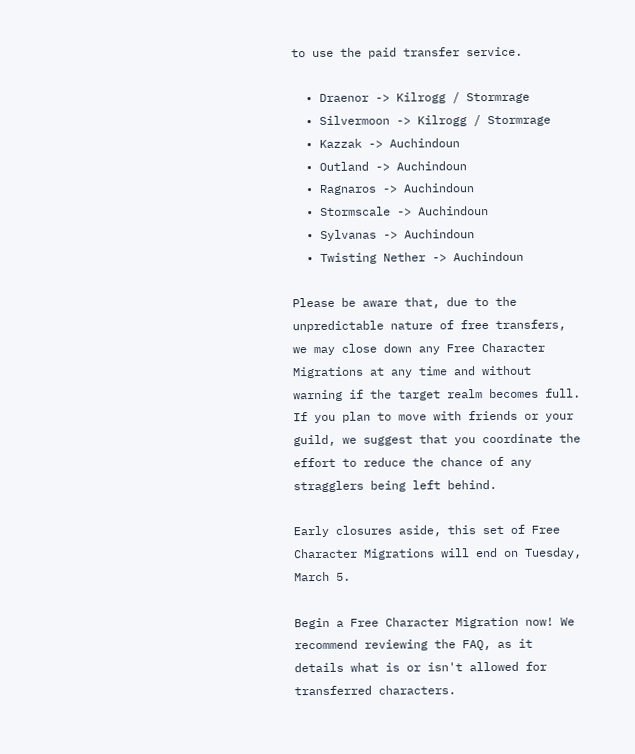to use the paid transfer service.

  • Draenor -> Kilrogg / Stormrage
  • Silvermoon -> Kilrogg / Stormrage
  • Kazzak -> Auchindoun
  • Outland -> Auchindoun
  • Ragnaros -> Auchindoun
  • Stormscale -> Auchindoun
  • Sylvanas -> Auchindoun
  • Twisting Nether -> Auchindoun

Please be aware that, due to the unpredictable nature of free transfers, we may close down any Free Character Migrations at any time and without warning if the target realm becomes full. If you plan to move with friends or your guild, we suggest that you coordinate the effort to reduce the chance of any stragglers being left behind.

Early closures aside, this set of Free Character Migrations will end on Tuesday, March 5.

Begin a Free Character Migration now! We recommend reviewing the FAQ, as it details what is or isn't allowed for transferred characters.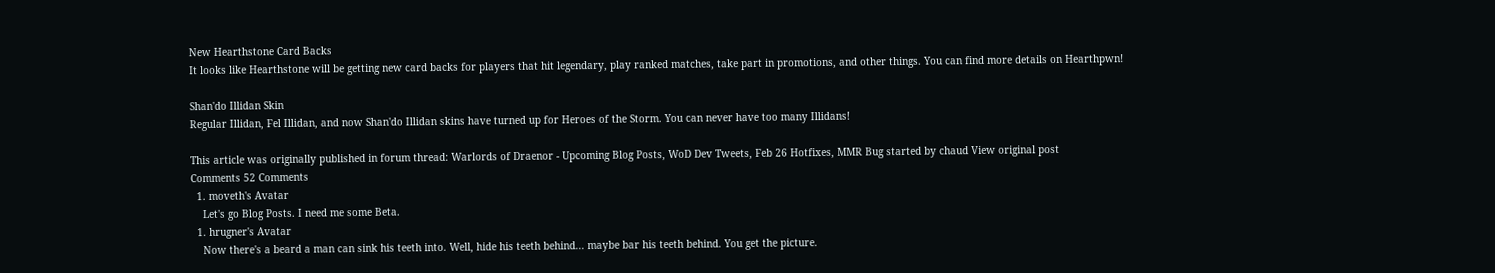New Hearthstone Card Backs
It looks like Hearthstone will be getting new card backs for players that hit legendary, play ranked matches, take part in promotions, and other things. You can find more details on Hearthpwn!

Shan'do Illidan Skin
Regular Illidan, Fel Illidan, and now Shan'do Illidan skins have turned up for Heroes of the Storm. You can never have too many Illidans!

This article was originally published in forum thread: Warlords of Draenor - Upcoming Blog Posts, WoD Dev Tweets, Feb 26 Hotfixes, MMR Bug started by chaud View original post
Comments 52 Comments
  1. moveth's Avatar
    Let's go Blog Posts. I need me some Beta.
  1. hrugner's Avatar
    Now there's a beard a man can sink his teeth into. Well, hide his teeth behind... maybe bar his teeth behind. You get the picture.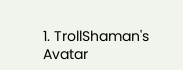1. TrollShaman's Avatar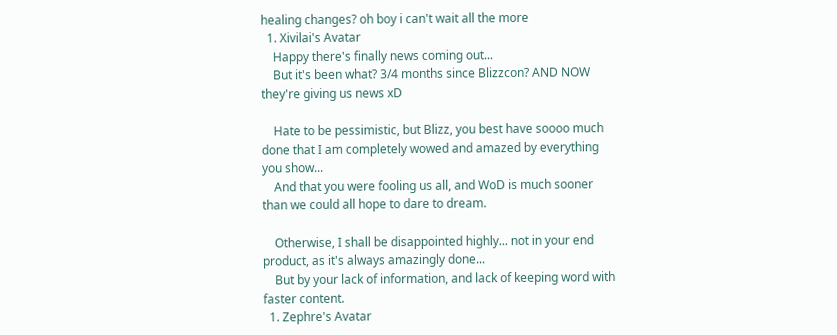healing changes? oh boy i can't wait all the more
  1. Xivilai's Avatar
    Happy there's finally news coming out...
    But it's been what? 3/4 months since Blizzcon? AND NOW they're giving us news xD

    Hate to be pessimistic, but Blizz, you best have soooo much done that I am completely wowed and amazed by everything you show...
    And that you were fooling us all, and WoD is much sooner than we could all hope to dare to dream.

    Otherwise, I shall be disappointed highly... not in your end product, as it's always amazingly done...
    But by your lack of information, and lack of keeping word with faster content.
  1. Zephre's Avatar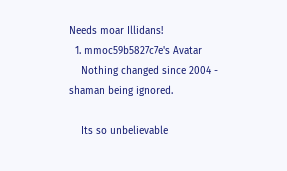Needs moar Illidans!
  1. mmoc59b5827c7e's Avatar
    Nothing changed since 2004 - shaman being ignored.

    Its so unbelievable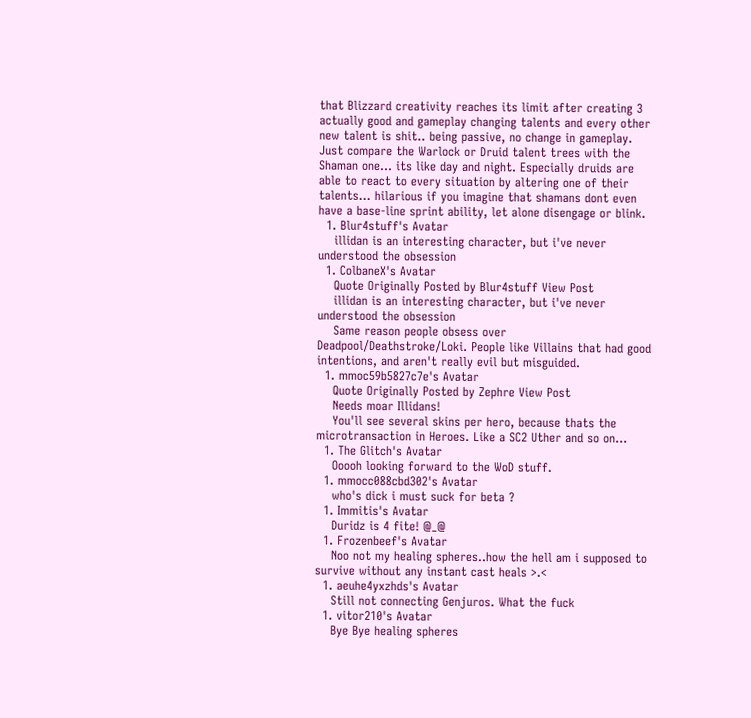that Blizzard creativity reaches its limit after creating 3 actually good and gameplay changing talents and every other new talent is shit.. being passive, no change in gameplay. Just compare the Warlock or Druid talent trees with the Shaman one... its like day and night. Especially druids are able to react to every situation by altering one of their talents... hilarious if you imagine that shamans dont even have a base-line sprint ability, let alone disengage or blink.
  1. Blur4stuff's Avatar
    illidan is an interesting character, but i've never understood the obsession
  1. ColbaneX's Avatar
    Quote Originally Posted by Blur4stuff View Post
    illidan is an interesting character, but i've never understood the obsession
    Same reason people obsess over Deadpool/Deathstroke/Loki. People like Villains that had good intentions, and aren't really evil but misguided.
  1. mmoc59b5827c7e's Avatar
    Quote Originally Posted by Zephre View Post
    Needs moar Illidans!
    You'll see several skins per hero, because thats the microtransaction in Heroes. Like a SC2 Uther and so on...
  1. The Glitch's Avatar
    Ooooh looking forward to the WoD stuff.
  1. mmocc088cbd302's Avatar
    who's dick i must suck for beta ?
  1. Immitis's Avatar
    Duridz is 4 fite! @_@
  1. Frozenbeef's Avatar
    Noo not my healing spheres..how the hell am i supposed to survive without any instant cast heals >.<
  1. aeuhe4yxzhds's Avatar
    Still not connecting Genjuros. What the fuck
  1. vitor210's Avatar
    Bye Bye healing spheres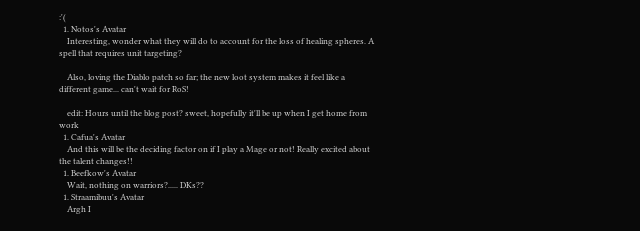:'(
  1. Notos's Avatar
    Interesting, wonder what they will do to account for the loss of healing spheres. A spell that requires unit targeting?

    Also, loving the Diablo patch so far; the new loot system makes it feel like a different game... can't wait for RoS!

    edit: Hours until the blog post? sweet, hopefully it'll be up when I get home from work
  1. Cafua's Avatar
    And this will be the deciding factor on if I play a Mage or not! Really excited about the talent changes!!
  1. Beefkow's Avatar
    Wait, nothing on warriors?..... DKs??
  1. Straamibuu's Avatar
    Argh I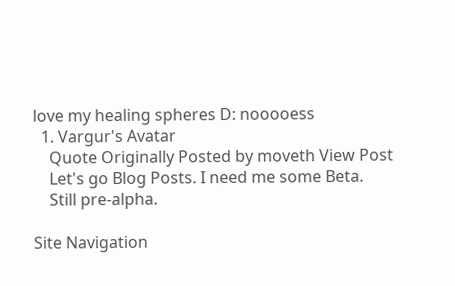love my healing spheres D: nooooess
  1. Vargur's Avatar
    Quote Originally Posted by moveth View Post
    Let's go Blog Posts. I need me some Beta.
    Still pre-alpha.

Site Navigation